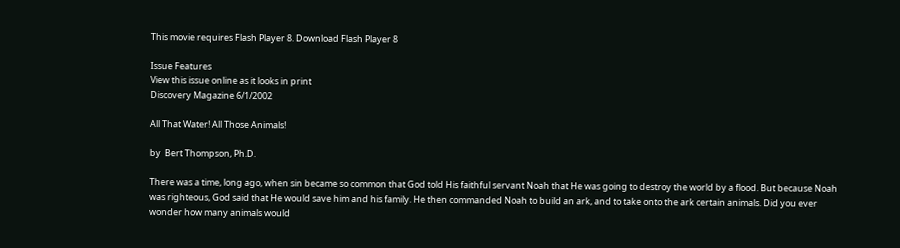This movie requires Flash Player 8. Download Flash Player 8

Issue Features
View this issue online as it looks in print
Discovery Magazine 6/1/2002

All That Water! All Those Animals!

by  Bert Thompson, Ph.D.

There was a time, long ago, when sin became so common that God told His faithful servant Noah that He was going to destroy the world by a flood. But because Noah was righteous, God said that He would save him and his family. He then commanded Noah to build an ark, and to take onto the ark certain animals. Did you ever wonder how many animals would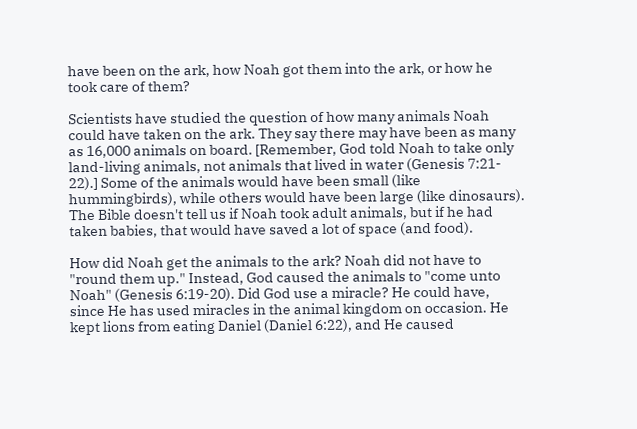have been on the ark, how Noah got them into the ark, or how he took care of them?

Scientists have studied the question of how many animals Noah could have taken on the ark. They say there may have been as many as 16,000 animals on board. [Remember, God told Noah to take only land-living animals, not animals that lived in water (Genesis 7:21- 22).] Some of the animals would have been small (like hummingbirds), while others would have been large (like dinosaurs). The Bible doesn't tell us if Noah took adult animals, but if he had taken babies, that would have saved a lot of space (and food).

How did Noah get the animals to the ark? Noah did not have to "round them up." Instead, God caused the animals to "come unto Noah" (Genesis 6:19-20). Did God use a miracle? He could have, since He has used miracles in the animal kingdom on occasion. He kept lions from eating Daniel (Daniel 6:22), and He caused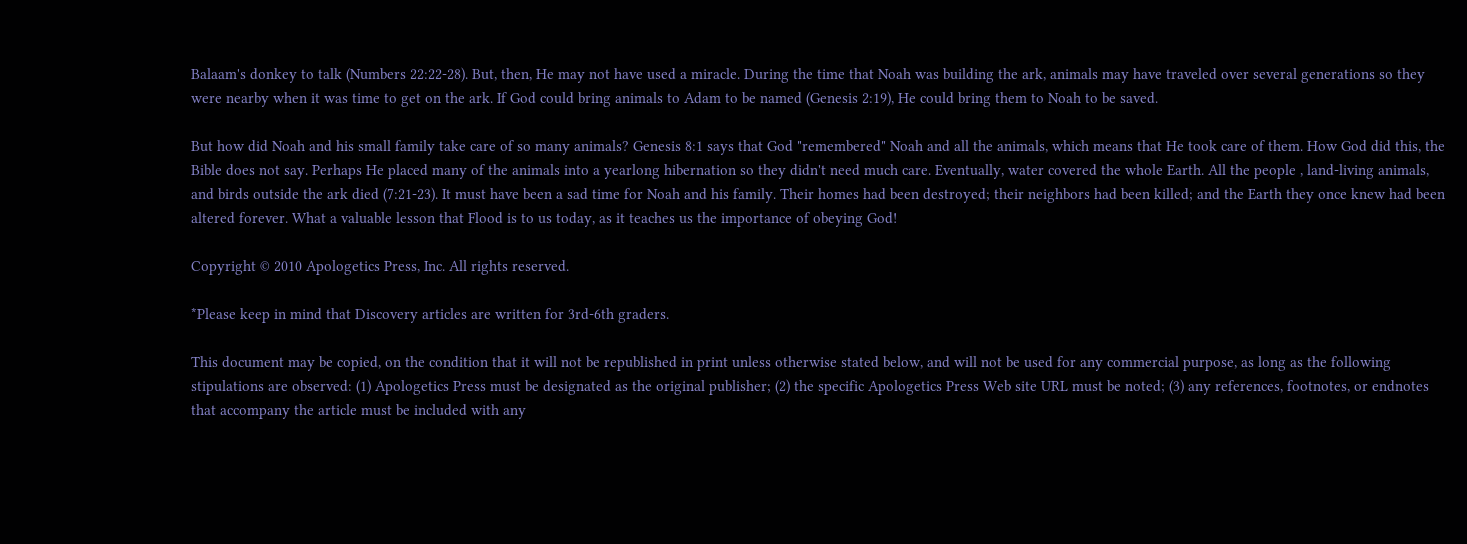Balaam's donkey to talk (Numbers 22:22-28). But, then, He may not have used a miracle. During the time that Noah was building the ark, animals may have traveled over several generations so they were nearby when it was time to get on the ark. If God could bring animals to Adam to be named (Genesis 2:19), He could bring them to Noah to be saved.

But how did Noah and his small family take care of so many animals? Genesis 8:1 says that God "remembered" Noah and all the animals, which means that He took care of them. How God did this, the Bible does not say. Perhaps He placed many of the animals into a yearlong hibernation so they didn't need much care. Eventually, water covered the whole Earth. All the people , land-living animals, and birds outside the ark died (7:21-23). It must have been a sad time for Noah and his family. Their homes had been destroyed; their neighbors had been killed; and the Earth they once knew had been altered forever. What a valuable lesson that Flood is to us today, as it teaches us the importance of obeying God!

Copyright © 2010 Apologetics Press, Inc. All rights reserved.

*Please keep in mind that Discovery articles are written for 3rd-6th graders.

This document may be copied, on the condition that it will not be republished in print unless otherwise stated below, and will not be used for any commercial purpose, as long as the following stipulations are observed: (1) Apologetics Press must be designated as the original publisher; (2) the specific Apologetics Press Web site URL must be noted; (3) any references, footnotes, or endnotes that accompany the article must be included with any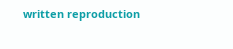written reproduction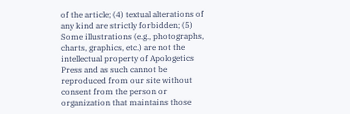of the article; (4) textual alterations of any kind are strictly forbidden; (5) Some illustrations (e.g., photographs, charts, graphics, etc.) are not the intellectual property of Apologetics Press and as such cannot be reproduced from our site without consent from the person or organization that maintains those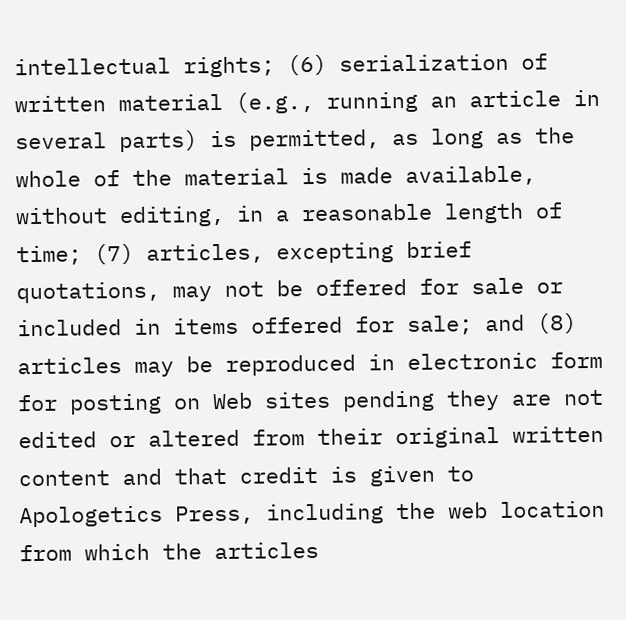intellectual rights; (6) serialization of written material (e.g., running an article in several parts) is permitted, as long as the whole of the material is made available, without editing, in a reasonable length of time; (7) articles, excepting brief quotations, may not be offered for sale or included in items offered for sale; and (8) articles may be reproduced in electronic form for posting on Web sites pending they are not edited or altered from their original written content and that credit is given to Apologetics Press, including the web location from which the articles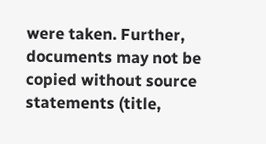were taken. Further, documents may not be copied without source statements (title,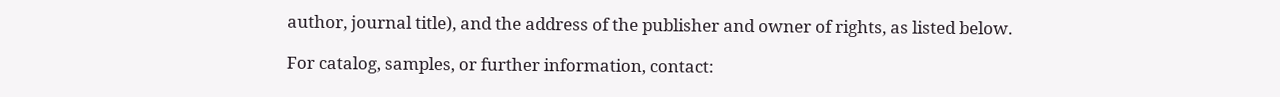author, journal title), and the address of the publisher and owner of rights, as listed below.

For catalog, samples, or further information, contact: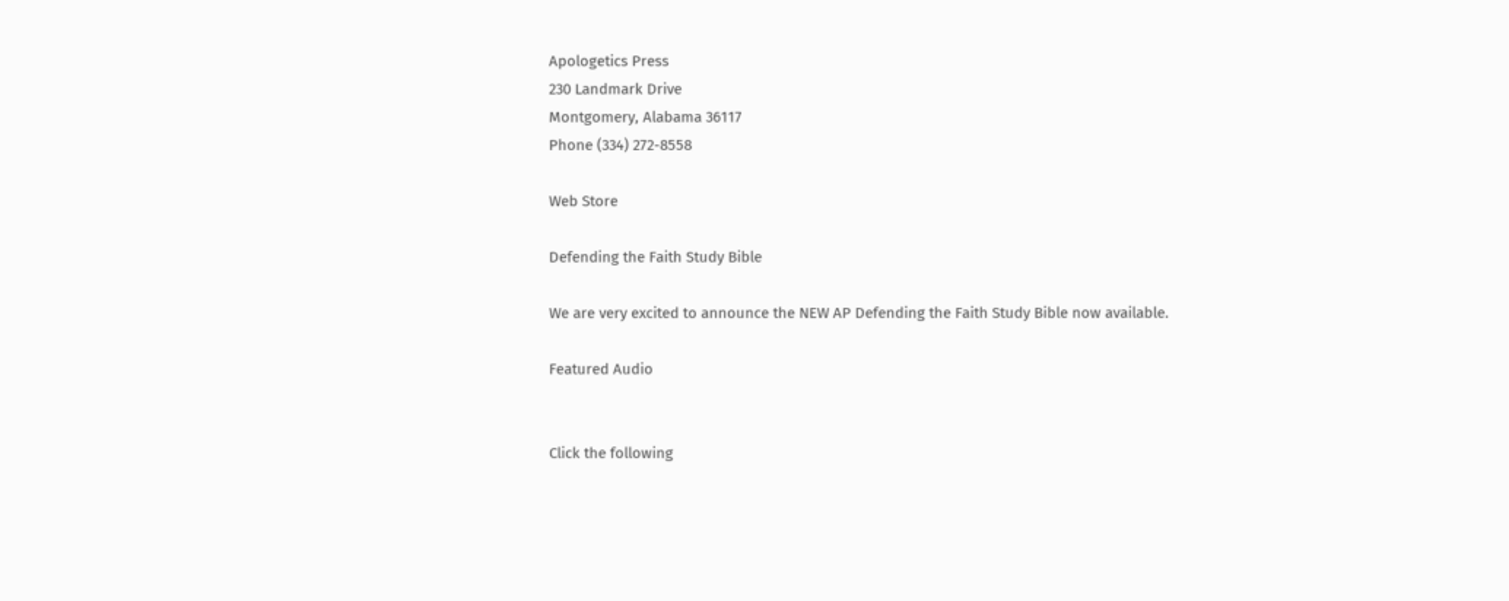Apologetics Press
230 Landmark Drive
Montgomery, Alabama 36117
Phone (334) 272-8558

Web Store

Defending the Faith Study Bible

We are very excited to announce the NEW AP Defending the Faith Study Bible now available.

Featured Audio


Click the following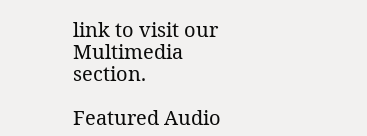link to visit our Multimedia section.

Featured Audio